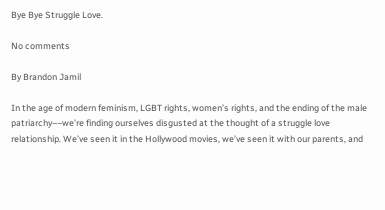Bye Bye Struggle Love.

No comments

By Brandon Jamil

In the age of modern feminism, LGBT rights, women’s rights, and the ending of the male patriarchy––we’re finding ourselves disgusted at the thought of a struggle love relationship. We’ve seen it in the Hollywood movies, we’ve seen it with our parents, and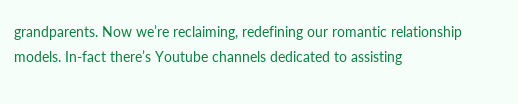grandparents. Now we’re reclaiming, redefining our romantic relationship models. In-fact there’s Youtube channels dedicated to assisting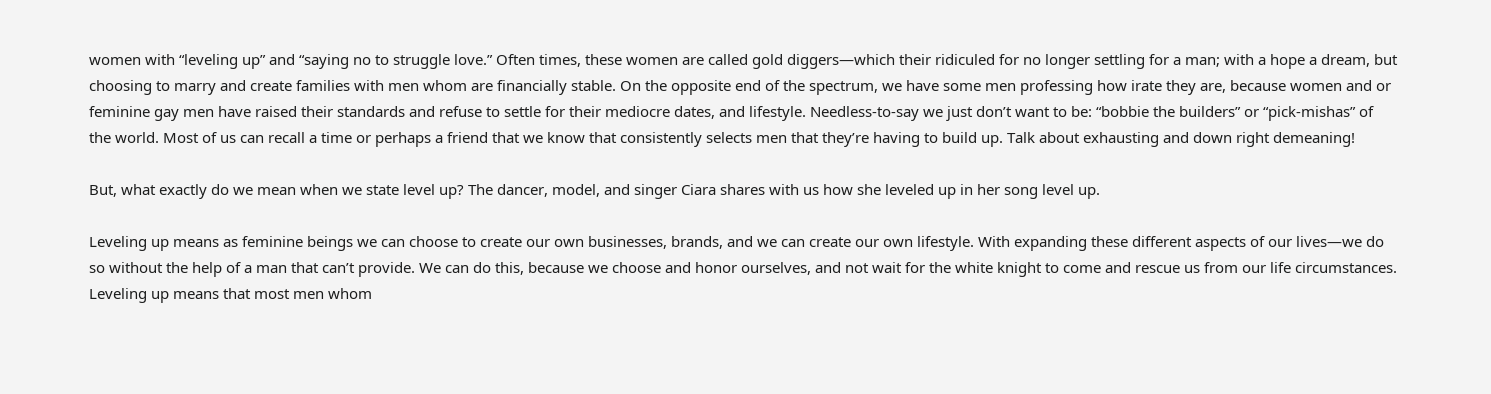women with “leveling up” and “saying no to struggle love.” Often times, these women are called gold diggers—which their ridiculed for no longer settling for a man; with a hope a dream, but choosing to marry and create families with men whom are financially stable. On the opposite end of the spectrum, we have some men professing how irate they are, because women and or feminine gay men have raised their standards and refuse to settle for their mediocre dates, and lifestyle. Needless-to-say we just don’t want to be: “bobbie the builders” or “pick-mishas” of the world. Most of us can recall a time or perhaps a friend that we know that consistently selects men that they’re having to build up. Talk about exhausting and down right demeaning!

But, what exactly do we mean when we state level up? The dancer, model, and singer Ciara shares with us how she leveled up in her song level up.

Leveling up means as feminine beings we can choose to create our own businesses, brands, and we can create our own lifestyle. With expanding these different aspects of our lives—we do so without the help of a man that can’t provide. We can do this, because we choose and honor ourselves, and not wait for the white knight to come and rescue us from our life circumstances. Leveling up means that most men whom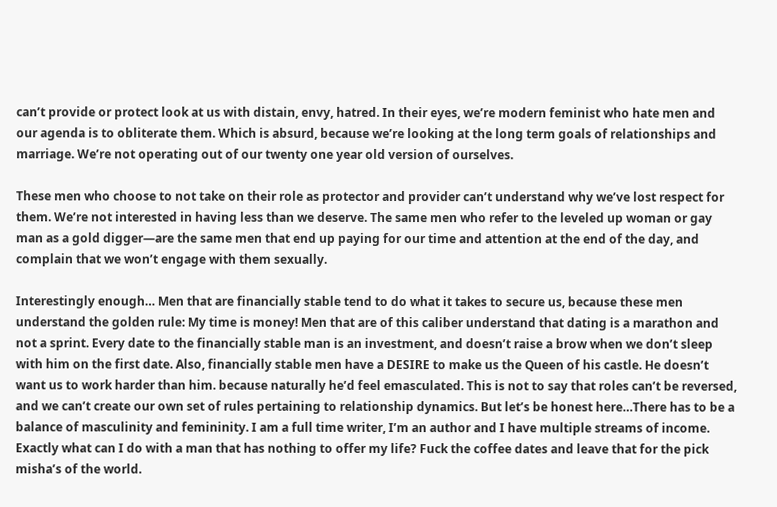can’t provide or protect look at us with distain, envy, hatred. In their eyes, we’re modern feminist who hate men and our agenda is to obliterate them. Which is absurd, because we’re looking at the long term goals of relationships and marriage. We’re not operating out of our twenty one year old version of ourselves.

These men who choose to not take on their role as protector and provider can’t understand why we’ve lost respect for them. We’re not interested in having less than we deserve. The same men who refer to the leveled up woman or gay man as a gold digger—are the same men that end up paying for our time and attention at the end of the day, and complain that we won’t engage with them sexually.

Interestingly enough… Men that are financially stable tend to do what it takes to secure us, because these men understand the golden rule: My time is money! Men that are of this caliber understand that dating is a marathon and not a sprint. Every date to the financially stable man is an investment, and doesn’t raise a brow when we don’t sleep with him on the first date. Also, financially stable men have a DESIRE to make us the Queen of his castle. He doesn’t want us to work harder than him. because naturally he’d feel emasculated. This is not to say that roles can’t be reversed, and we can’t create our own set of rules pertaining to relationship dynamics. But let’s be honest here…There has to be a balance of masculinity and femininity. I am a full time writer, I’m an author and I have multiple streams of income. Exactly what can I do with a man that has nothing to offer my life? Fuck the coffee dates and leave that for the pick misha’s of the world.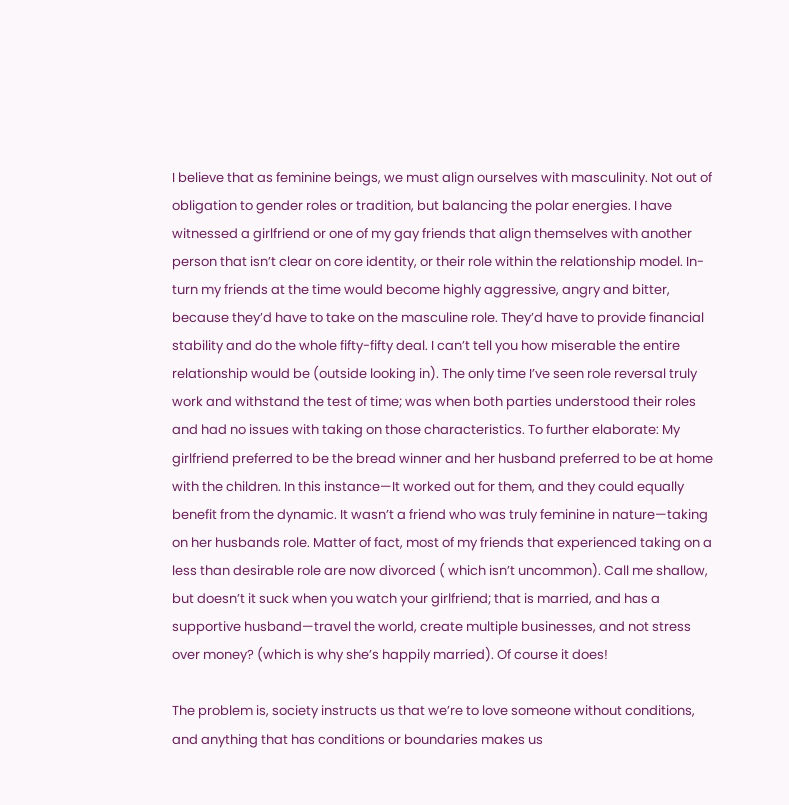I believe that as feminine beings, we must align ourselves with masculinity. Not out of obligation to gender roles or tradition, but balancing the polar energies. I have witnessed a girlfriend or one of my gay friends that align themselves with another person that isn’t clear on core identity, or their role within the relationship model. In-turn my friends at the time would become highly aggressive, angry and bitter, because they’d have to take on the masculine role. They’d have to provide financial stability and do the whole fifty-fifty deal. I can’t tell you how miserable the entire relationship would be (outside looking in). The only time I’ve seen role reversal truly work and withstand the test of time; was when both parties understood their roles and had no issues with taking on those characteristics. To further elaborate: My girlfriend preferred to be the bread winner and her husband preferred to be at home with the children. In this instance—It worked out for them, and they could equally benefit from the dynamic. It wasn’t a friend who was truly feminine in nature—taking on her husbands role. Matter of fact, most of my friends that experienced taking on a less than desirable role are now divorced ( which isn’t uncommon). Call me shallow, but doesn’t it suck when you watch your girlfriend; that is married, and has a supportive husband—travel the world, create multiple businesses, and not stress over money? (which is why she’s happily married). Of course it does!

The problem is, society instructs us that we’re to love someone without conditions, and anything that has conditions or boundaries makes us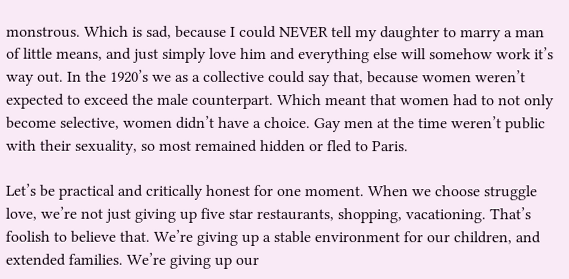monstrous. Which is sad, because I could NEVER tell my daughter to marry a man of little means, and just simply love him and everything else will somehow work it’s way out. In the 1920’s we as a collective could say that, because women weren’t expected to exceed the male counterpart. Which meant that women had to not only become selective, women didn’t have a choice. Gay men at the time weren’t public with their sexuality, so most remained hidden or fled to Paris.

Let’s be practical and critically honest for one moment. When we choose struggle love, we’re not just giving up five star restaurants, shopping, vacationing. That’s foolish to believe that. We’re giving up a stable environment for our children, and extended families. We’re giving up our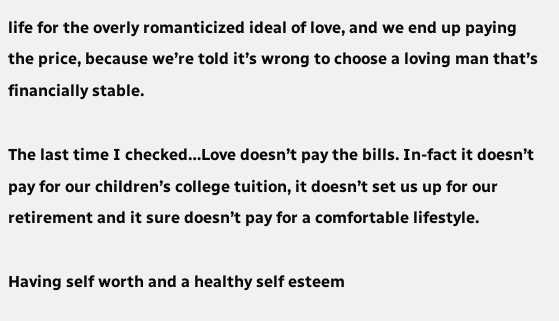life for the overly romanticized ideal of love, and we end up paying the price, because we’re told it’s wrong to choose a loving man that’s financially stable.

The last time I checked…Love doesn’t pay the bills. In-fact it doesn’t pay for our children’s college tuition, it doesn’t set us up for our retirement and it sure doesn’t pay for a comfortable lifestyle.

Having self worth and a healthy self esteem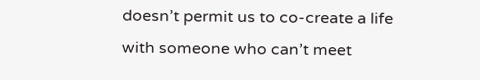doesn’t permit us to co-create a life with someone who can’t meet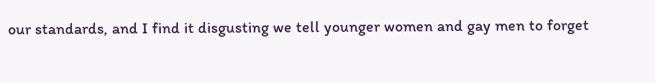our standards, and I find it disgusting we tell younger women and gay men to forget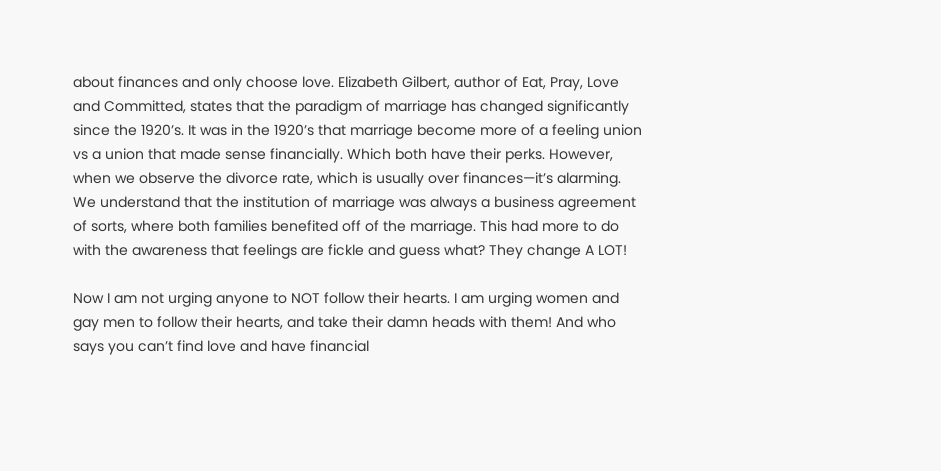about finances and only choose love. Elizabeth Gilbert, author of Eat, Pray, Love and Committed, states that the paradigm of marriage has changed significantly since the 1920’s. It was in the 1920’s that marriage become more of a feeling union vs a union that made sense financially. Which both have their perks. However, when we observe the divorce rate, which is usually over finances—it’s alarming. We understand that the institution of marriage was always a business agreement of sorts, where both families benefited off of the marriage. This had more to do with the awareness that feelings are fickle and guess what? They change A LOT!

Now I am not urging anyone to NOT follow their hearts. I am urging women and gay men to follow their hearts, and take their damn heads with them! And who says you can’t find love and have financial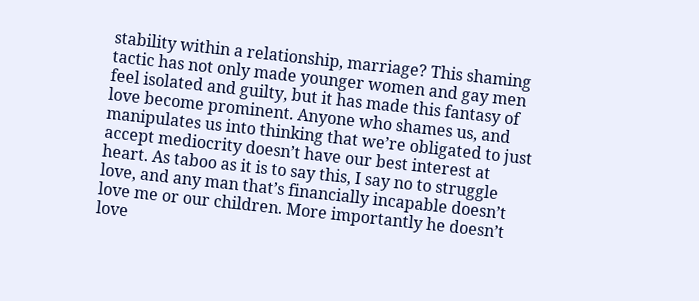stability within a relationship, marriage? This shaming tactic has not only made younger women and gay men feel isolated and guilty, but it has made this fantasy of love become prominent. Anyone who shames us, and manipulates us into thinking that we’re obligated to just accept mediocrity doesn’t have our best interest at heart. As taboo as it is to say this, I say no to struggle love, and any man that’s financially incapable doesn’t love me or our children. More importantly he doesn’t love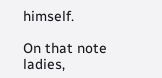himself.

On that note ladies,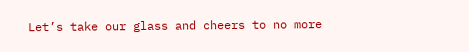Let’s take our glass and cheers to no more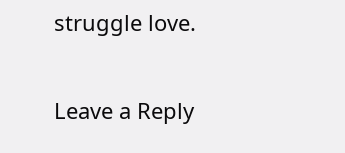struggle love.

Leave a Reply